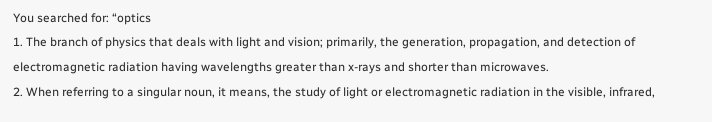You searched for: “optics
1. The branch of physics that deals with light and vision; primarily, the generation, propagation, and detection of electromagnetic radiation having wavelengths greater than x-rays and shorter than microwaves.
2. When referring to a singular noun, it means, the study of light or electromagnetic radiation in the visible, infrared,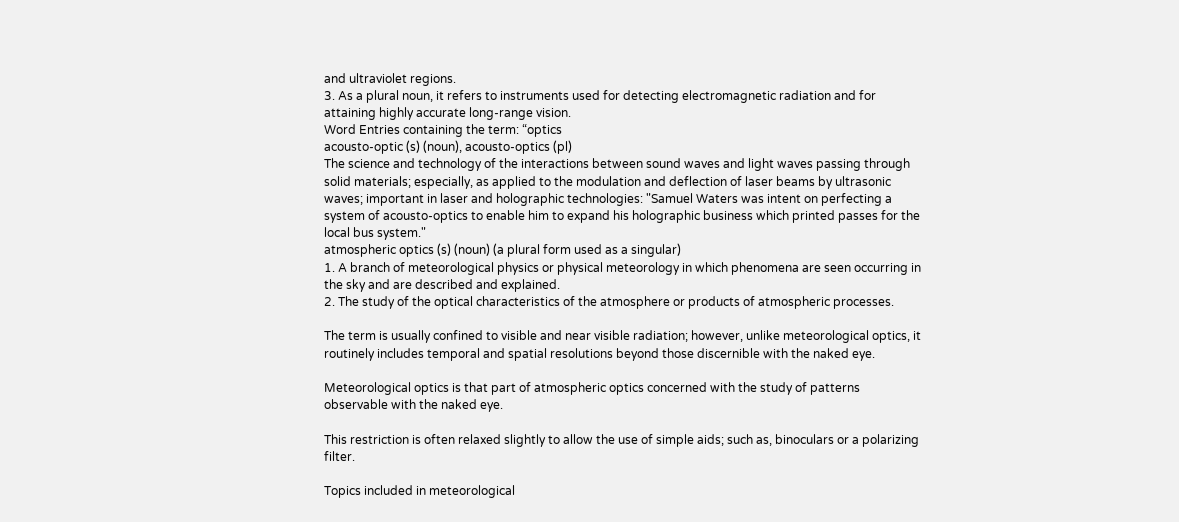and ultraviolet regions.
3. As a plural noun, it refers to instruments used for detecting electromagnetic radiation and for attaining highly accurate long-range vision.
Word Entries containing the term: “optics
acousto-optic (s) (noun), acousto-optics (pl)
The science and technology of the interactions between sound waves and light waves passing through solid materials; especially, as applied to the modulation and deflection of laser beams by ultrasonic waves; important in laser and holographic technologies: "Samuel Waters was intent on perfecting a system of acousto-optics to enable him to expand his holographic business which printed passes for the local bus system."
atmospheric optics (s) (noun) (a plural form used as a singular)
1. A branch of meteorological physics or physical meteorology in which phenomena are seen occurring in the sky and are described and explained.
2. The study of the optical characteristics of the atmosphere or products of atmospheric processes.

The term is usually confined to visible and near visible radiation; however, unlike meteorological optics, it routinely includes temporal and spatial resolutions beyond those discernible with the naked eye.

Meteorological optics is that part of atmospheric optics concerned with the study of patterns observable with the naked eye.

This restriction is often relaxed slightly to allow the use of simple aids; such as, binoculars or a polarizing filter.

Topics included in meteorological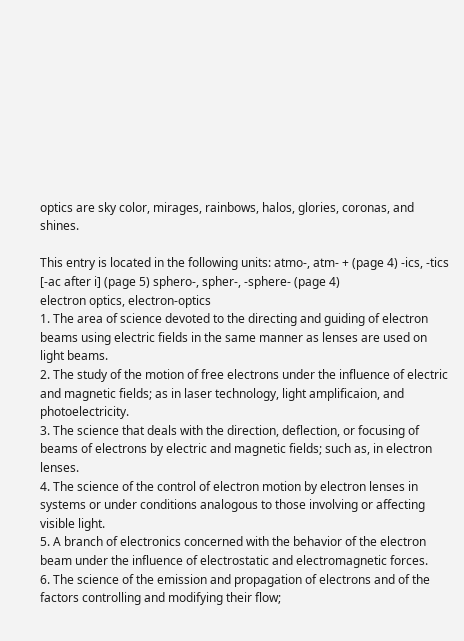optics are sky color, mirages, rainbows, halos, glories, coronas, and shines.

This entry is located in the following units: atmo-, atm- + (page 4) -ics, -tics [-ac after i] (page 5) sphero-, spher-, -sphere- (page 4)
electron optics, electron-optics
1. The area of science devoted to the directing and guiding of electron beams using electric fields in the same manner as lenses are used on light beams.
2. The study of the motion of free electrons under the influence of electric and magnetic fields; as in laser technology, light amplificaion, and photoelectricity.
3. The science that deals with the direction, deflection, or focusing of beams of electrons by electric and magnetic fields; such as, in electron lenses.
4. The science of the control of electron motion by electron lenses in systems or under conditions analogous to those involving or affecting visible light.
5. A branch of electronics concerned with the behavior of the electron beam under the influence of electrostatic and electromagnetic forces.
6. The science of the emission and propagation of electrons and of the factors controlling and modifying their flow;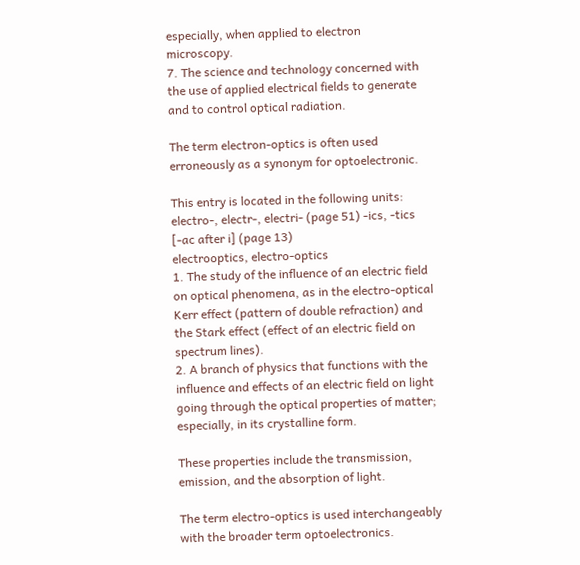especially, when applied to electron microscopy.
7. The science and technology concerned with the use of applied electrical fields to generate and to control optical radiation.

The term electron-optics is often used erroneously as a synonym for optoelectronic.

This entry is located in the following units: electro-, electr-, electri- (page 51) -ics, -tics [-ac after i] (page 13)
electrooptics, electro-optics
1. The study of the influence of an electric field on optical phenomena, as in the electro-optical Kerr effect (pattern of double refraction) and the Stark effect (effect of an electric field on spectrum lines).
2. A branch of physics that functions with the influence and effects of an electric field on light going through the optical properties of matter; especially, in its crystalline form.

These properties include the transmission, emission, and the absorption of light.

The term electro-optics is used interchangeably with the broader term optoelectronics.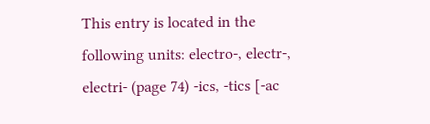This entry is located in the following units: electro-, electr-, electri- (page 74) -ics, -tics [-ac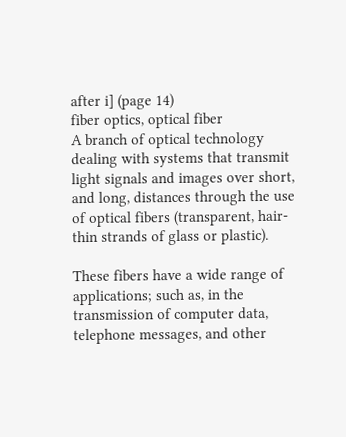after i] (page 14)
fiber optics, optical fiber
A branch of optical technology dealing with systems that transmit light signals and images over short, and long, distances through the use of optical fibers (transparent, hair-thin strands of glass or plastic).

These fibers have a wide range of applications; such as, in the transmission of computer data, telephone messages, and other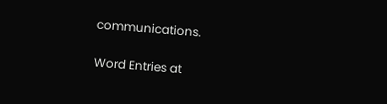communications.

Word Entries at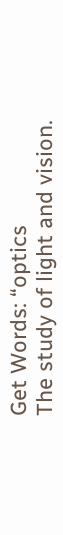Get Words: “optics
The study of light and vision.